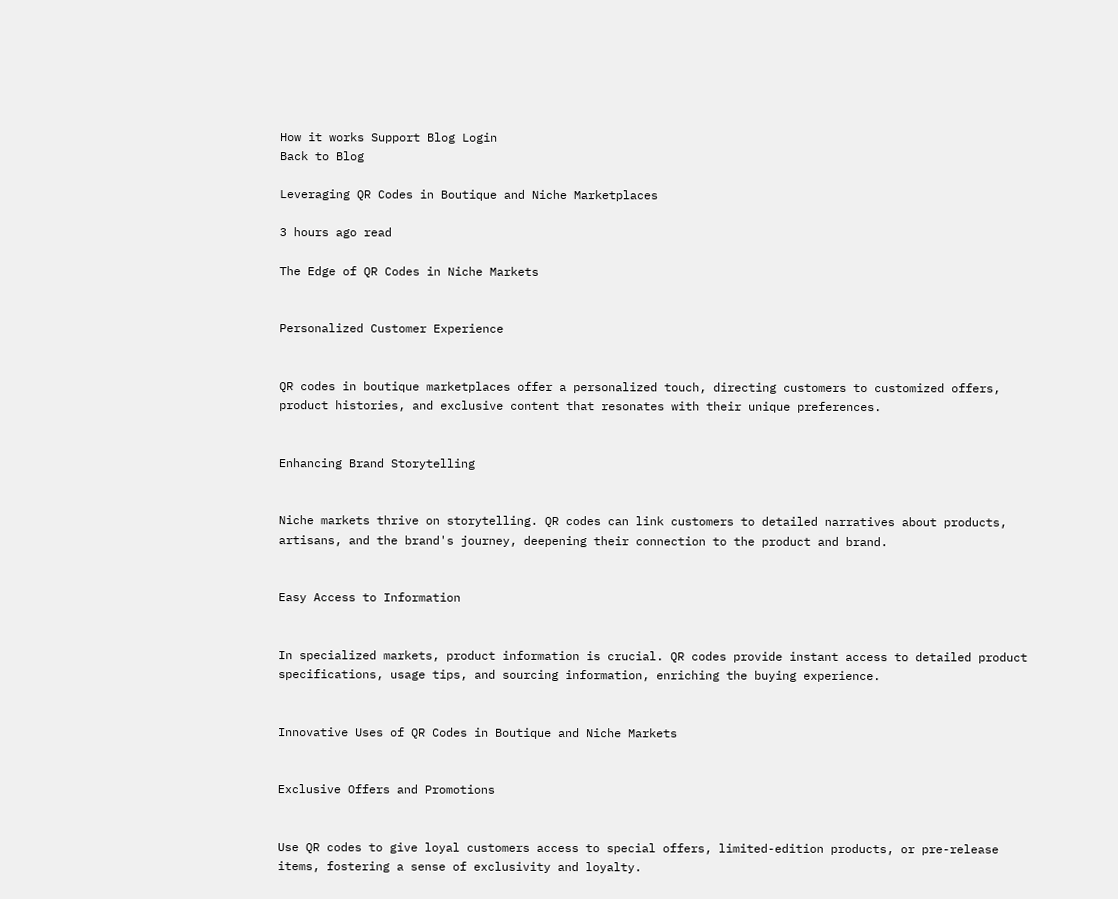How it works Support Blog Login
Back to Blog

Leveraging QR Codes in Boutique and Niche Marketplaces

3 hours ago read

The Edge of QR Codes in Niche Markets


Personalized Customer Experience


QR codes in boutique marketplaces offer a personalized touch, directing customers to customized offers, product histories, and exclusive content that resonates with their unique preferences.


Enhancing Brand Storytelling


Niche markets thrive on storytelling. QR codes can link customers to detailed narratives about products, artisans, and the brand's journey, deepening their connection to the product and brand.


Easy Access to Information


In specialized markets, product information is crucial. QR codes provide instant access to detailed product specifications, usage tips, and sourcing information, enriching the buying experience.


Innovative Uses of QR Codes in Boutique and Niche Markets


Exclusive Offers and Promotions


Use QR codes to give loyal customers access to special offers, limited-edition products, or pre-release items, fostering a sense of exclusivity and loyalty.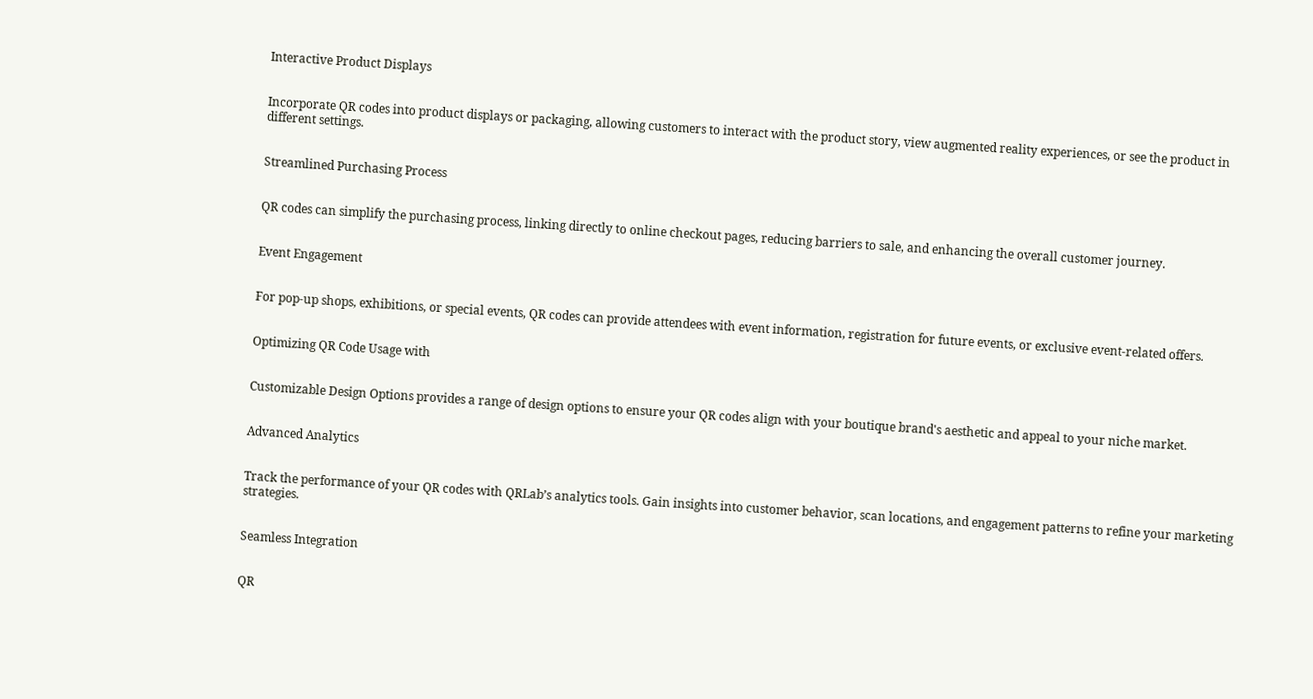Interactive Product Displays


Incorporate QR codes into product displays or packaging, allowing customers to interact with the product story, view augmented reality experiences, or see the product in different settings.


Streamlined Purchasing Process


QR codes can simplify the purchasing process, linking directly to online checkout pages, reducing barriers to sale, and enhancing the overall customer journey.


Event Engagement


For pop-up shops, exhibitions, or special events, QR codes can provide attendees with event information, registration for future events, or exclusive event-related offers.


Optimizing QR Code Usage with


Customizable Design Options provides a range of design options to ensure your QR codes align with your boutique brand's aesthetic and appeal to your niche market.


Advanced Analytics


Track the performance of your QR codes with QRLab’s analytics tools. Gain insights into customer behavior, scan locations, and engagement patterns to refine your marketing strategies.


Seamless Integration


QR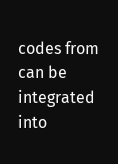codes from can be integrated into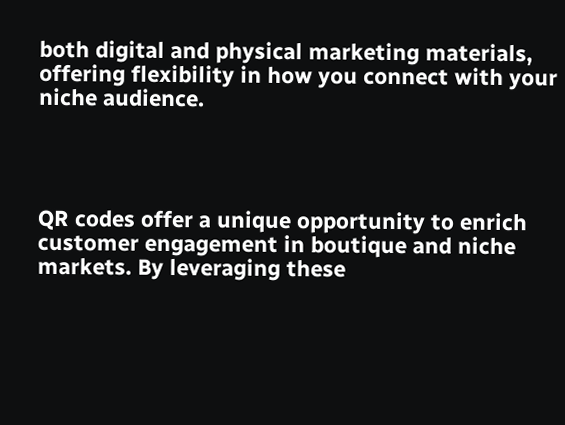both digital and physical marketing materials, offering flexibility in how you connect with your niche audience.




QR codes offer a unique opportunity to enrich customer engagement in boutique and niche markets. By leveraging these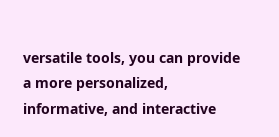versatile tools, you can provide a more personalized, informative, and interactive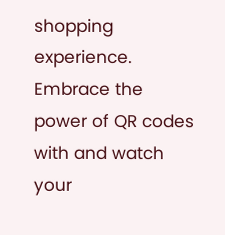shopping experience. Embrace the power of QR codes with and watch your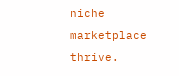niche marketplace thrive.